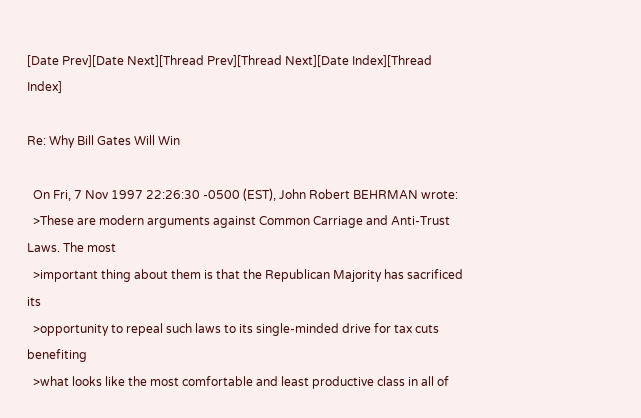[Date Prev][Date Next][Thread Prev][Thread Next][Date Index][Thread Index]

Re: Why Bill Gates Will Win

  On Fri, 7 Nov 1997 22:26:30 -0500 (EST), John Robert BEHRMAN wrote:
  >These are modern arguments against Common Carriage and Anti-Trust Laws. The most
  >important thing about them is that the Republican Majority has sacrificed its
  >opportunity to repeal such laws to its single-minded drive for tax cuts benefiting
  >what looks like the most comfortable and least productive class in all of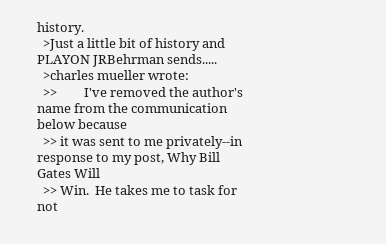history.
  >Just a little bit of history and PLAYON JRBehrman sends.....
  >charles mueller wrote:
  >>         I've removed the author's name from the communication below because
  >> it was sent to me privately--in response to my post, Why Bill Gates Will
  >> Win.  He takes me to task for not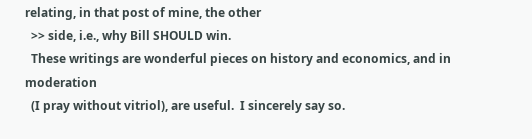relating, in that post of mine, the other
  >> side, i.e., why Bill SHOULD win.
  These writings are wonderful pieces on history and economics, and in moderation
  (I pray without vitriol), are useful.  I sincerely say so.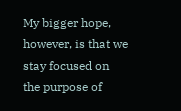My bigger hope, however, is that we stay focused on the purpose of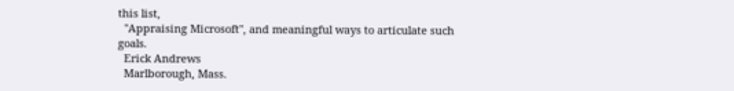this list,
  "Appraising Microsoft", and meaningful ways to articulate such goals.
  Erick Andrews
  Marlborough, Mass.